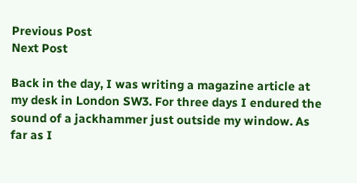Previous Post
Next Post

Back in the day, I was writing a magazine article at my desk in London SW3. For three days I endured the sound of a jackhammer just outside my window. As far as I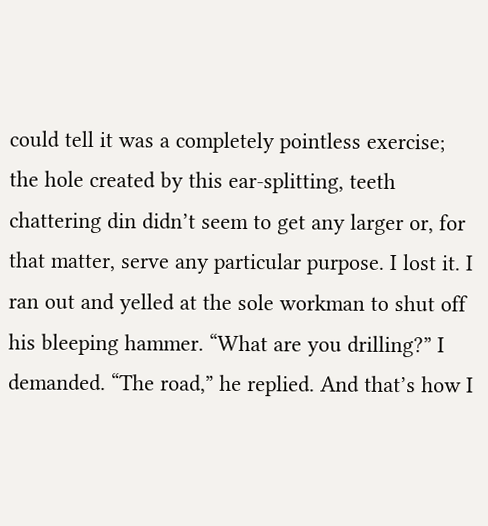could tell it was a completely pointless exercise; the hole created by this ear-splitting, teeth chattering din didn’t seem to get any larger or, for that matter, serve any particular purpose. I lost it. I ran out and yelled at the sole workman to shut off his bleeping hammer. “What are you drilling?” I demanded. “The road,” he replied. And that’s how I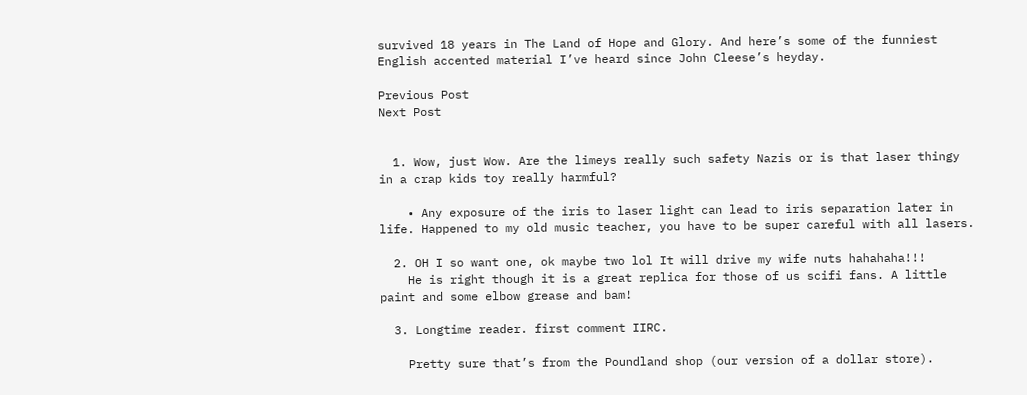survived 18 years in The Land of Hope and Glory. And here’s some of the funniest English accented material I’ve heard since John Cleese’s heyday.

Previous Post
Next Post


  1. Wow, just Wow. Are the limeys really such safety Nazis or is that laser thingy in a crap kids toy really harmful?

    • Any exposure of the iris to laser light can lead to iris separation later in life. Happened to my old music teacher, you have to be super careful with all lasers.

  2. OH I so want one, ok maybe two lol It will drive my wife nuts hahahaha!!!
    He is right though it is a great replica for those of us scifi fans. A little paint and some elbow grease and bam!

  3. Longtime reader. first comment IIRC.

    Pretty sure that’s from the Poundland shop (our version of a dollar store).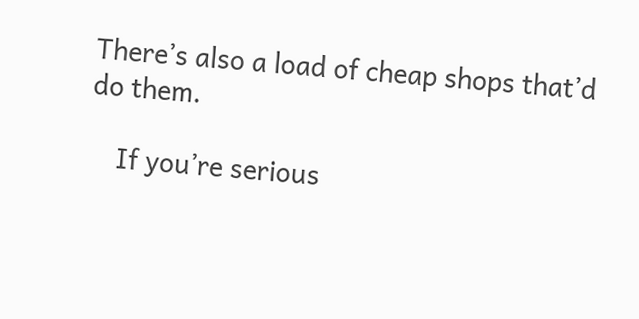There’s also a load of cheap shops that’d do them.

    If you’re serious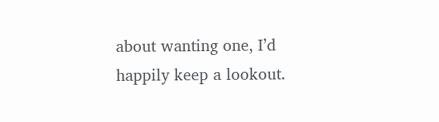about wanting one, I’d happily keep a lookout.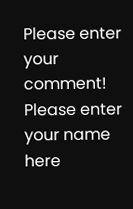Please enter your comment!
Please enter your name here